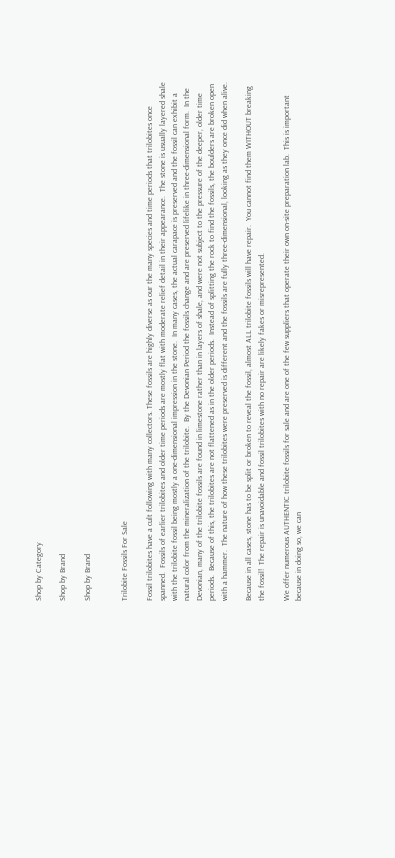Shop by Category

Shop by Brand

Shop by Brand


Trilobite Fossils For Sale

Fossil trilobites have a cult following with many collectors. These fossils are highly diverse as our the many species and time periods that trilobites once spanned.  Fossils of earlier trilobites and older time periods are mostly flat with moderate relief detail in their appearance.  The stone is usually layered shale with the trilobite fossil being mostly a one-dimensional impression in the stone.  In many cases, the actual carapace is preserved and the fossil can exhibit a natural color from the mineralization of the trilobite.  By the Devonian Period the fossils change and are preserved lifelike in three-dimensional form.  In the Devonian, many of the trilobite fossils are found in limestone rather than in layers of shale, and were not subject to the pressure of the deeper, older time periods.  Because of this, the trilobites are not flattened as in the older periods.  Instead of splitting the rock to find the fossils, the boulders are broken open with a hammer.  The nature of how these trilobites were preserved is different and the fossils are fully three-dimensional, looking as they once did when alive.

Because in all cases, stone has to be split or broken to reveal the fossil, almost ALL trilobite fossils will have repair.  You cannot find them WITHOUT breaking the fossil!  The repair is unavoidable and fossil trilobites with no repair are likely fakes or misrepresented.

We offer numerous AUTHENTIC trilobite fossils for sale and are one of the few suppliers that operate their own on-site preparation lab.  This is important because in doing so, we can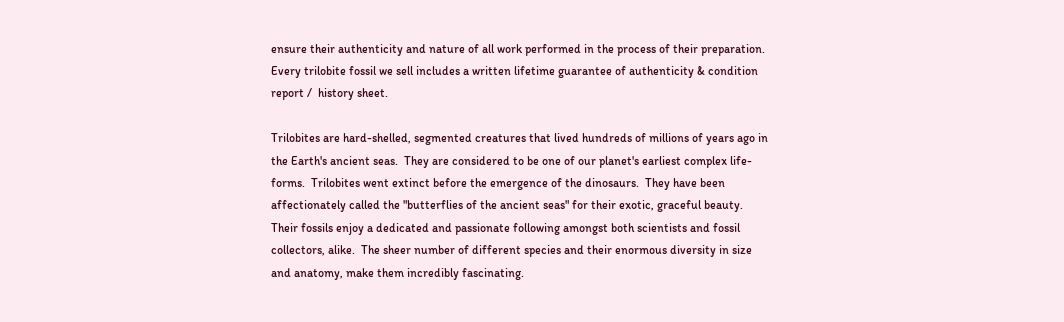ensure their authenticity and nature of all work performed in the process of their preparation.  Every trilobite fossil we sell includes a written lifetime guarantee of authenticity & condition report /  history sheet.

Trilobites are hard-shelled, segmented creatures that lived hundreds of millions of years ago in the Earth's ancient seas.  They are considered to be one of our planet's earliest complex life-forms.  Trilobites went extinct before the emergence of the dinosaurs.  They have been affectionately called the "butterflies of the ancient seas" for their exotic, graceful beauty.  Their fossils enjoy a dedicated and passionate following amongst both scientists and fossil collectors, alike.  The sheer number of different species and their enormous diversity in size and anatomy, make them incredibly fascinating.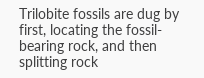Trilobite fossils are dug by first, locating the fossil-bearing rock, and then splitting rock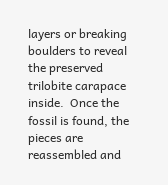layers or breaking boulders to reveal the preserved trilobite carapace inside.  Once the fossil is found, the pieces are reassembled and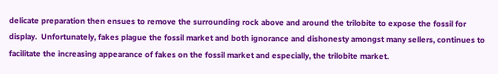delicate preparation then ensues to remove the surrounding rock above and around the trilobite to expose the fossil for display.  Unfortunately, fakes plague the fossil market and both ignorance and dishonesty amongst many sellers, continues to facilitate the increasing appearance of fakes on the fossil market and especially, the trilobite market.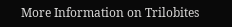More Information on Trilobites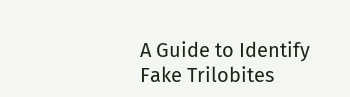A Guide to Identify Fake Trilobites